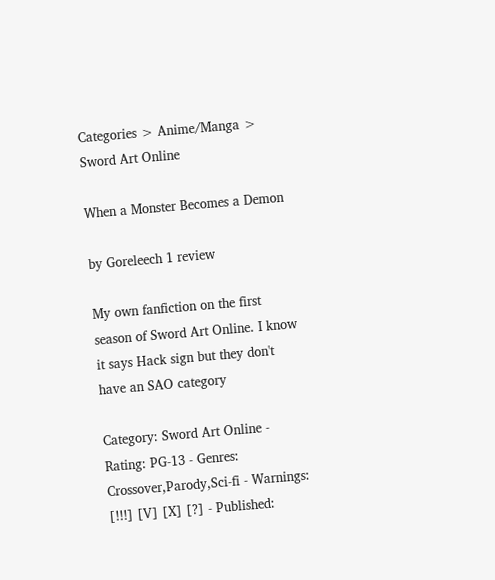Categories > Anime/Manga > Sword Art Online

When a Monster Becomes a Demon

by Goreleech 1 review

My own fanfiction on the first season of Sword Art Online. I know it says Hack sign but they don't have an SAO category

Category: Sword Art Online - Rating: PG-13 - Genres: Crossover,Parody,Sci-fi - Warnings: [!!!] [V] [X] [?] - Published: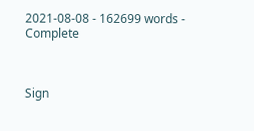2021-08-08 - 162699 words - Complete



Sign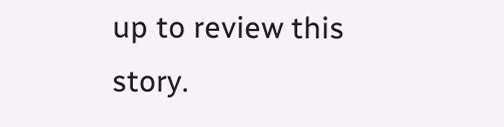up to review this story.